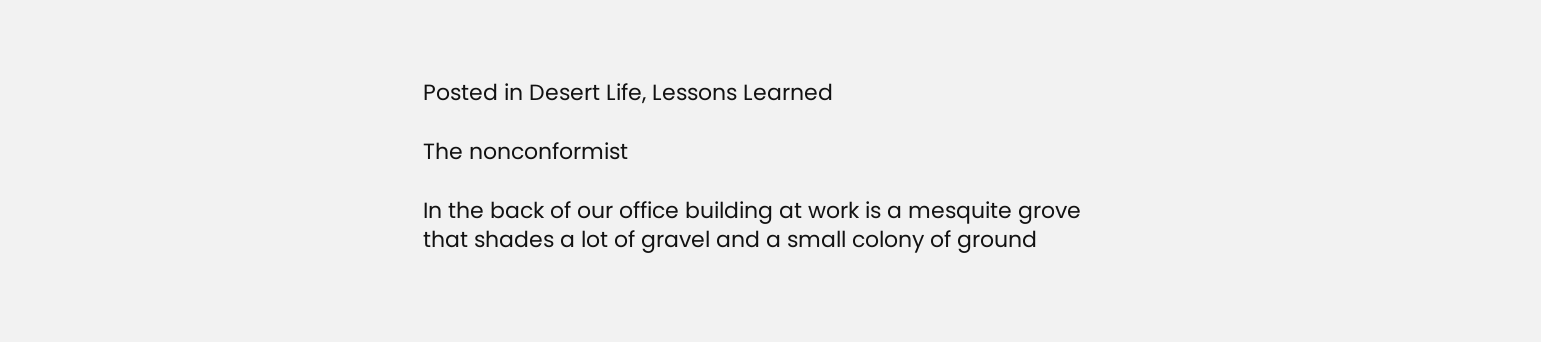Posted in Desert Life, Lessons Learned

The nonconformist

In the back of our office building at work is a mesquite grove that shades a lot of gravel and a small colony of ground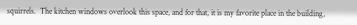squirrels.  The kitchen windows overlook this space, and for that, it is my favorite place in the building,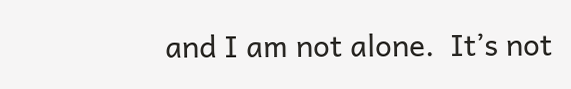and I am not alone.  It’s not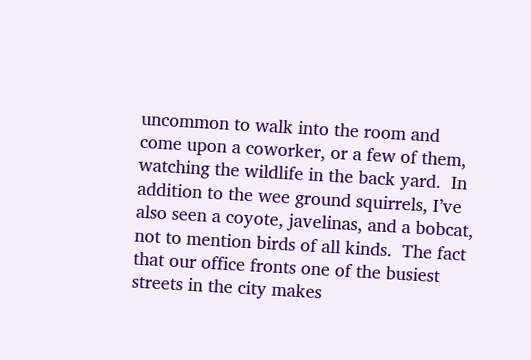uncommon to walk into the room and come upon a coworker, or a few of them, watching the wildlife in the back yard.  In addition to the wee ground squirrels, I’ve also seen a coyote, javelinas, and a bobcat, not to mention birds of all kinds.  The fact that our office fronts one of the busiest streets in the city makes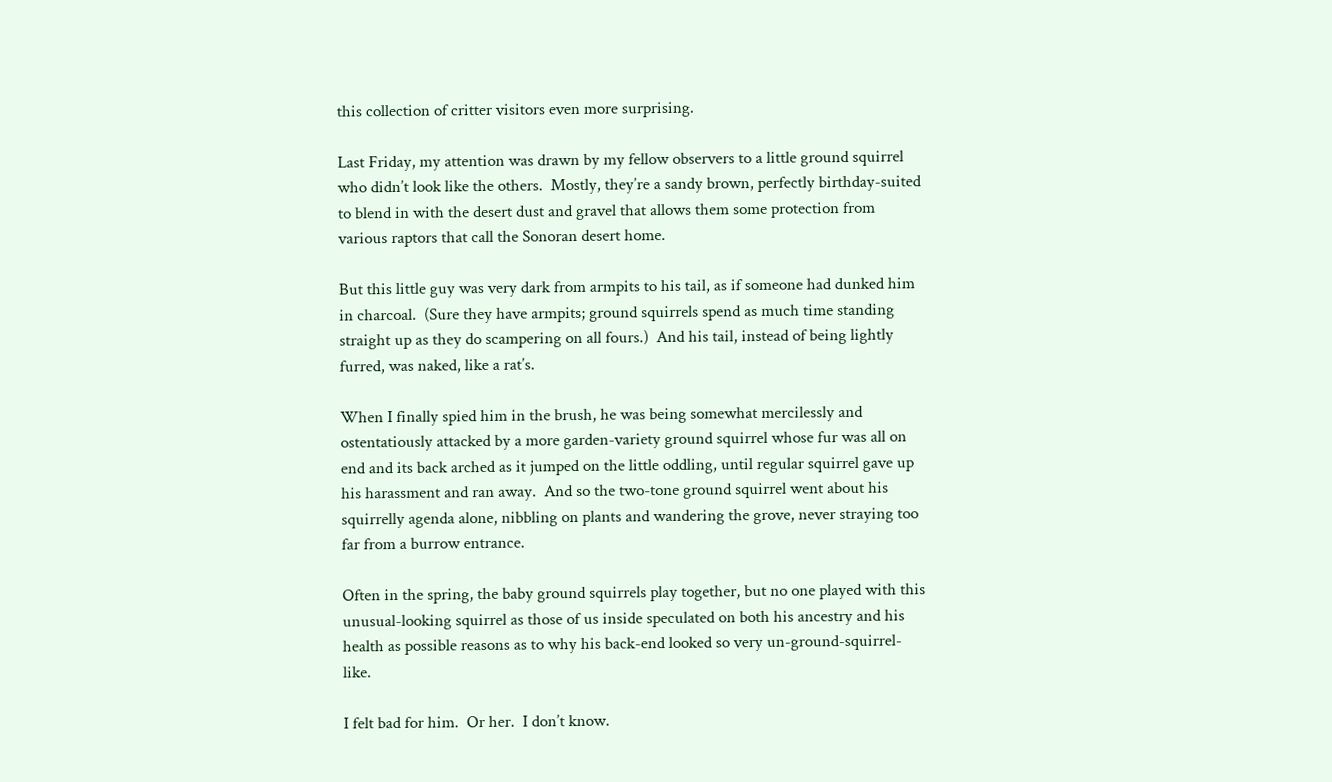this collection of critter visitors even more surprising.

Last Friday, my attention was drawn by my fellow observers to a little ground squirrel who didn’t look like the others.  Mostly, they’re a sandy brown, perfectly birthday-suited to blend in with the desert dust and gravel that allows them some protection from various raptors that call the Sonoran desert home.

But this little guy was very dark from armpits to his tail, as if someone had dunked him in charcoal.  (Sure they have armpits; ground squirrels spend as much time standing straight up as they do scampering on all fours.)  And his tail, instead of being lightly furred, was naked, like a rat’s.

When I finally spied him in the brush, he was being somewhat mercilessly and ostentatiously attacked by a more garden-variety ground squirrel whose fur was all on end and its back arched as it jumped on the little oddling, until regular squirrel gave up his harassment and ran away.  And so the two-tone ground squirrel went about his squirrelly agenda alone, nibbling on plants and wandering the grove, never straying too far from a burrow entrance.

Often in the spring, the baby ground squirrels play together, but no one played with this unusual-looking squirrel as those of us inside speculated on both his ancestry and his health as possible reasons as to why his back-end looked so very un-ground-squirrel-like.

I felt bad for him.  Or her.  I don’t know.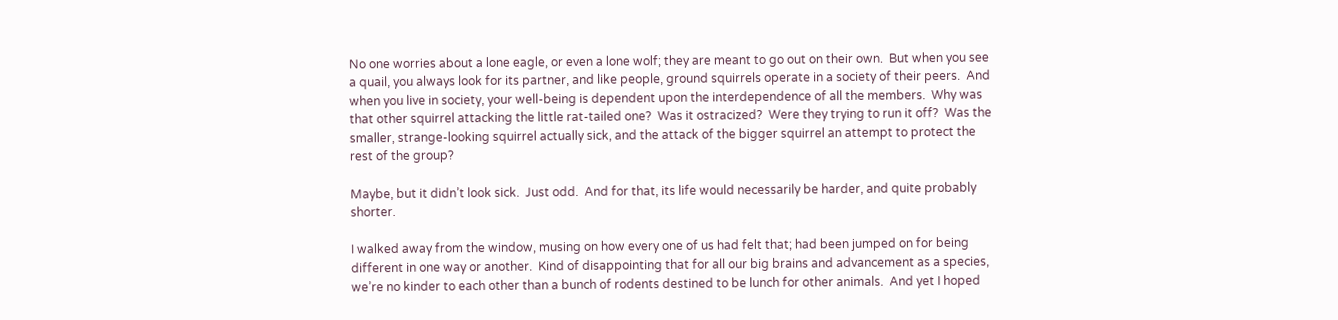No one worries about a lone eagle, or even a lone wolf; they are meant to go out on their own.  But when you see a quail, you always look for its partner, and like people, ground squirrels operate in a society of their peers.  And when you live in society, your well-being is dependent upon the interdependence of all the members.  Why was that other squirrel attacking the little rat-tailed one?  Was it ostracized?  Were they trying to run it off?  Was the smaller, strange-looking squirrel actually sick, and the attack of the bigger squirrel an attempt to protect the rest of the group?

Maybe, but it didn’t look sick.  Just odd.  And for that, its life would necessarily be harder, and quite probably shorter.

I walked away from the window, musing on how every one of us had felt that; had been jumped on for being different in one way or another.  Kind of disappointing that for all our big brains and advancement as a species, we’re no kinder to each other than a bunch of rodents destined to be lunch for other animals.  And yet I hoped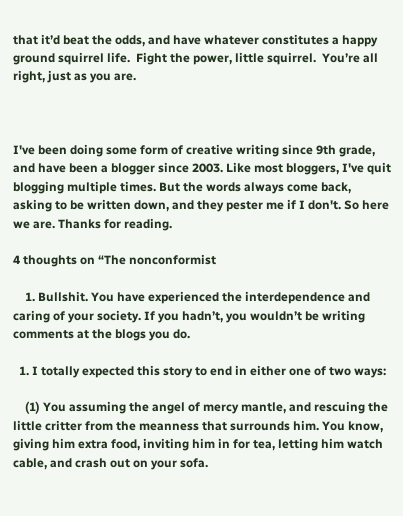that it’d beat the odds, and have whatever constitutes a happy ground squirrel life.  Fight the power, little squirrel.  You’re all right, just as you are.



I've been doing some form of creative writing since 9th grade, and have been a blogger since 2003. Like most bloggers, I've quit blogging multiple times. But the words always come back, asking to be written down, and they pester me if I don't. So here we are. Thanks for reading.

4 thoughts on “The nonconformist

    1. Bullshit. You have experienced the interdependence and caring of your society. If you hadn’t, you wouldn’t be writing comments at the blogs you do.

  1. I totally expected this story to end in either one of two ways:

    (1) You assuming the angel of mercy mantle, and rescuing the little critter from the meanness that surrounds him. You know, giving him extra food, inviting him in for tea, letting him watch cable, and crash out on your sofa.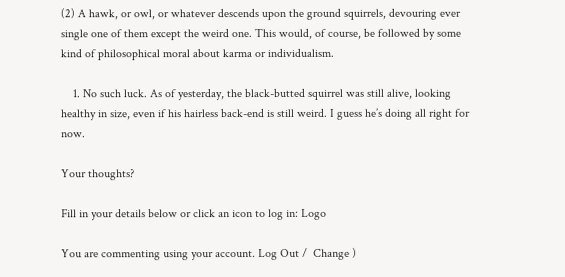(2) A hawk, or owl, or whatever descends upon the ground squirrels, devouring ever single one of them except the weird one. This would, of course, be followed by some kind of philosophical moral about karma or individualism.

    1. No such luck. As of yesterday, the black-butted squirrel was still alive, looking healthy in size, even if his hairless back-end is still weird. I guess he’s doing all right for now.

Your thoughts?

Fill in your details below or click an icon to log in: Logo

You are commenting using your account. Log Out /  Change )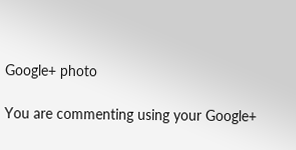Google+ photo

You are commenting using your Google+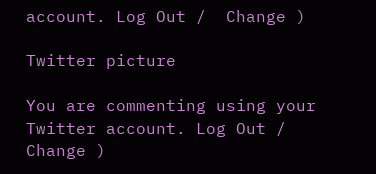account. Log Out /  Change )

Twitter picture

You are commenting using your Twitter account. Log Out /  Change )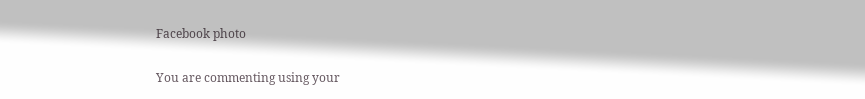Facebook photo

You are commenting using your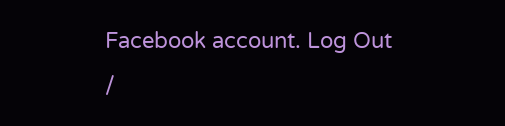Facebook account. Log Out /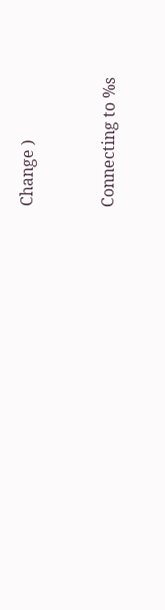Change )


Connecting to %s